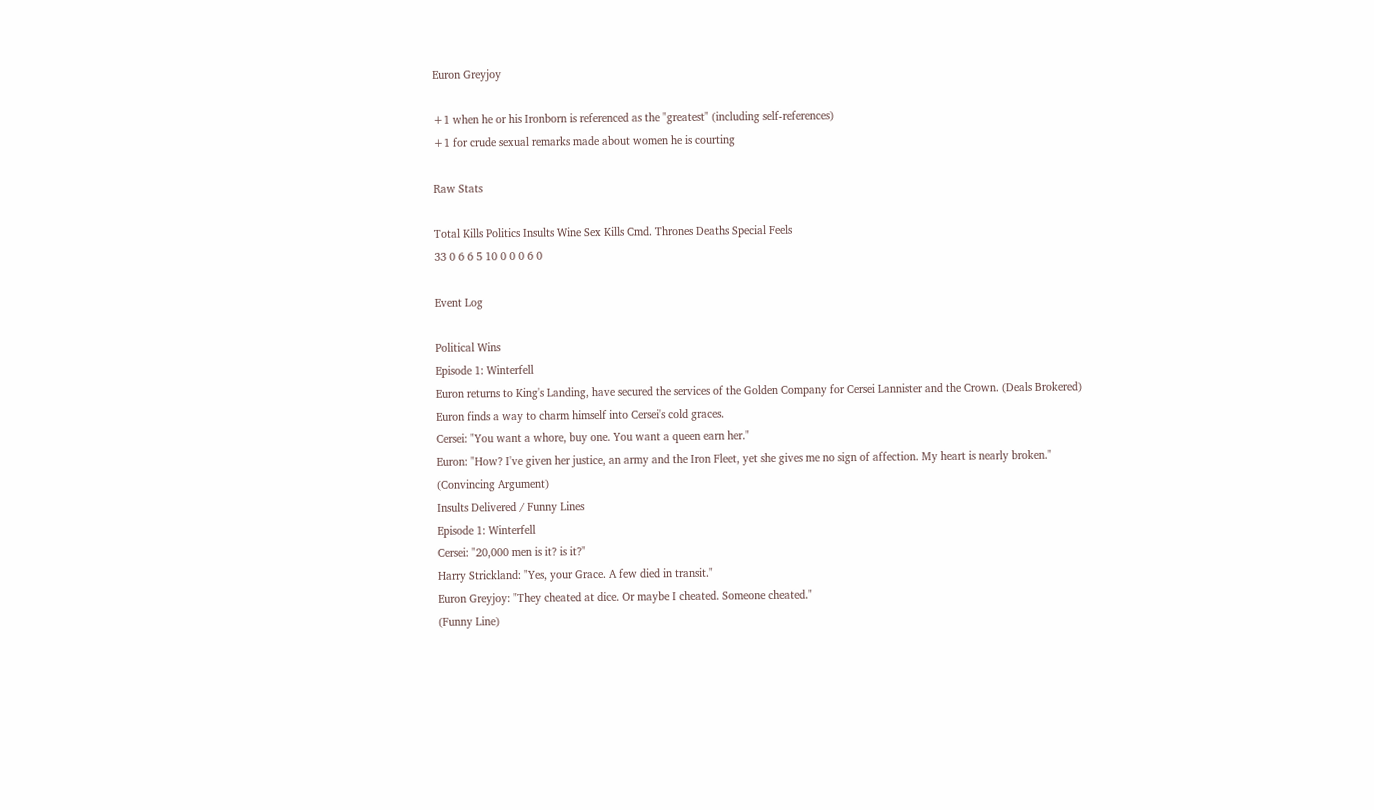Euron Greyjoy

+1 when he or his Ironborn is referenced as the "greatest" (including self-references)
+1 for crude sexual remarks made about women he is courting

Raw Stats

Total Kills Politics Insults Wine Sex Kills Cmd. Thrones Deaths Special Feels
33 0 6 6 5 10 0 0 0 6 0

Event Log

Political Wins
Episode 1: Winterfell
Euron returns to King's Landing, have secured the services of the Golden Company for Cersei Lannister and the Crown. (Deals Brokered)
Euron finds a way to charm himself into Cersei's cold graces.
Cersei: "You want a whore, buy one. You want a queen earn her."
Euron: "How? I've given her justice, an army and the Iron Fleet, yet she gives me no sign of affection. My heart is nearly broken."
(Convincing Argument)
Insults Delivered / Funny Lines
Episode 1: Winterfell
Cersei: "20,000 men is it? is it?"
Harry Strickland: "Yes, your Grace. A few died in transit."
Euron Greyjoy: "They cheated at dice. Or maybe I cheated. Someone cheated."
(Funny Line)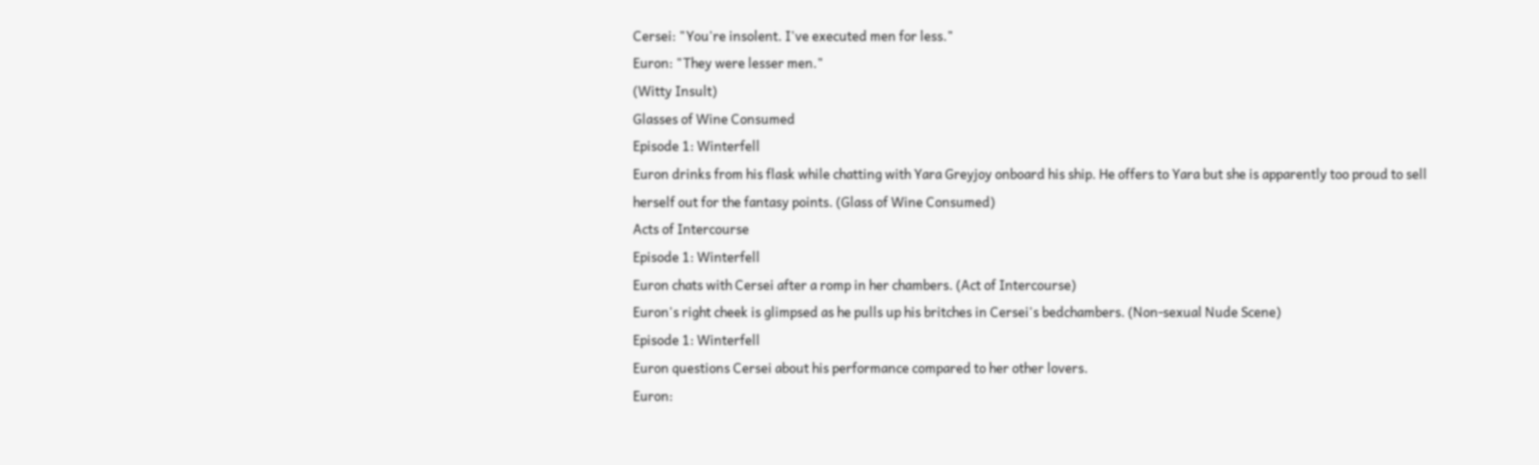Cersei: "You're insolent. I've executed men for less."
Euron: "They were lesser men."
(Witty Insult)
Glasses of Wine Consumed
Episode 1: Winterfell
Euron drinks from his flask while chatting with Yara Greyjoy onboard his ship. He offers to Yara but she is apparently too proud to sell herself out for the fantasy points. (Glass of Wine Consumed)
Acts of Intercourse
Episode 1: Winterfell
Euron chats with Cersei after a romp in her chambers. (Act of Intercourse)
Euron's right cheek is glimpsed as he pulls up his britches in Cersei's bedchambers. (Non-sexual Nude Scene)
Episode 1: Winterfell
Euron questions Cersei about his performance compared to her other lovers.
Euron: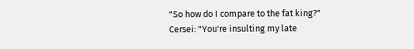"So how do I compare to the fat king?"
Cersei: "You're insulting my late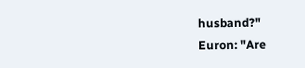husband?"
Euron: "Are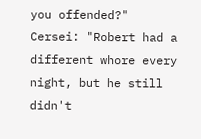you offended?"
Cersei: "Robert had a different whore every night, but he still didn't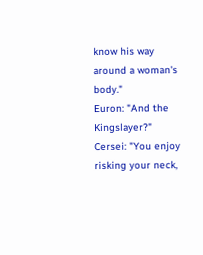know his way around a woman's body."
Euron: "And the Kingslayer?"
Cersei: "You enjoy risking your neck,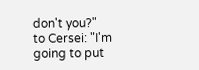don't you?"
to Cersei: "I'm going to put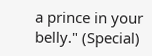a prince in your belly." (Special)